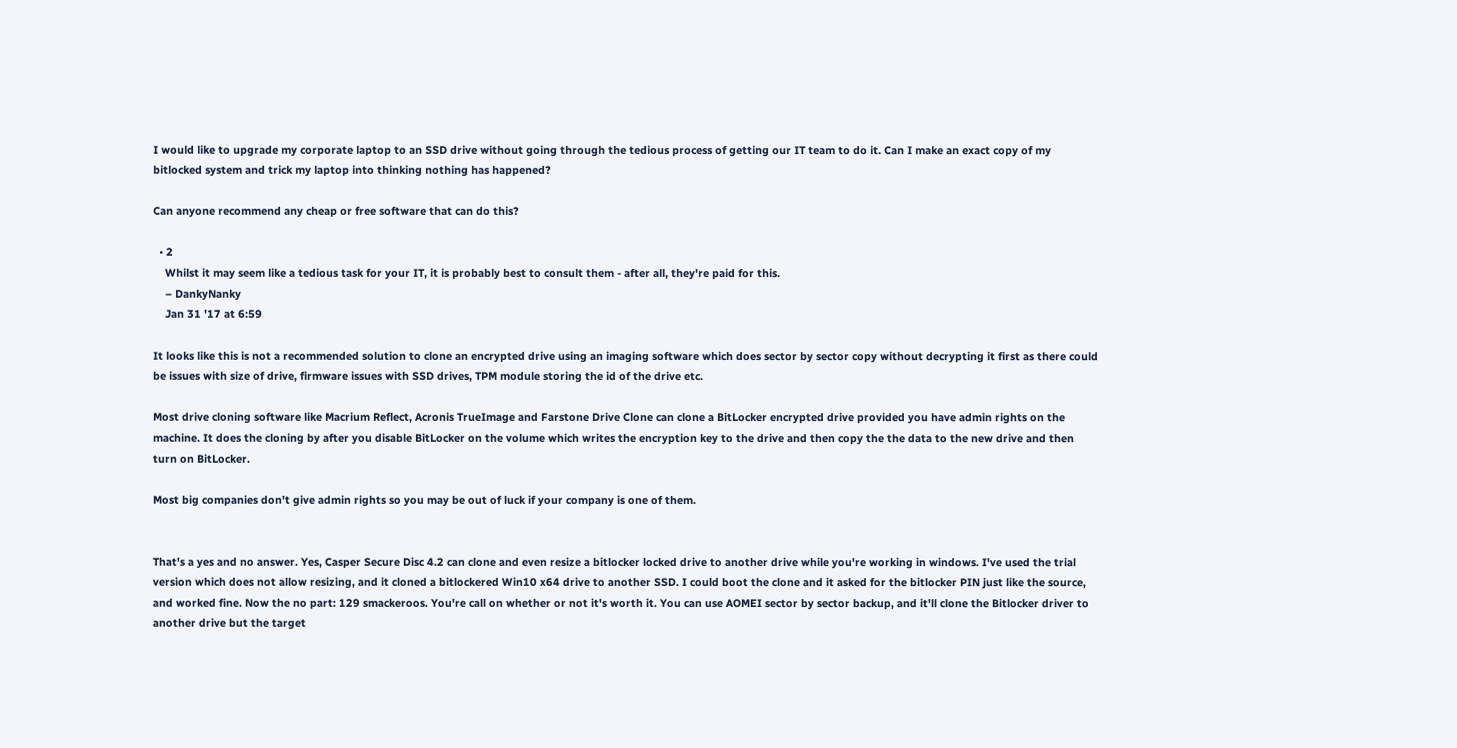I would like to upgrade my corporate laptop to an SSD drive without going through the tedious process of getting our IT team to do it. Can I make an exact copy of my bitlocked system and trick my laptop into thinking nothing has happened?

Can anyone recommend any cheap or free software that can do this?

  • 2
    Whilst it may seem like a tedious task for your IT, it is probably best to consult them - after all, they're paid for this.
    – DankyNanky
    Jan 31 '17 at 6:59

It looks like this is not a recommended solution to clone an encrypted drive using an imaging software which does sector by sector copy without decrypting it first as there could be issues with size of drive, firmware issues with SSD drives, TPM module storing the id of the drive etc.

Most drive cloning software like Macrium Reflect, Acronis TrueImage and Farstone Drive Clone can clone a BitLocker encrypted drive provided you have admin rights on the machine. It does the cloning by after you disable BitLocker on the volume which writes the encryption key to the drive and then copy the the data to the new drive and then turn on BitLocker.

Most big companies don't give admin rights so you may be out of luck if your company is one of them.


That's a yes and no answer. Yes, Casper Secure Disc 4.2 can clone and even resize a bitlocker locked drive to another drive while you're working in windows. I've used the trial version which does not allow resizing, and it cloned a bitlockered Win10 x64 drive to another SSD. I could boot the clone and it asked for the bitlocker PIN just like the source, and worked fine. Now the no part: 129 smackeroos. You're call on whether or not it's worth it. You can use AOMEI sector by sector backup, and it'll clone the Bitlocker driver to another drive but the target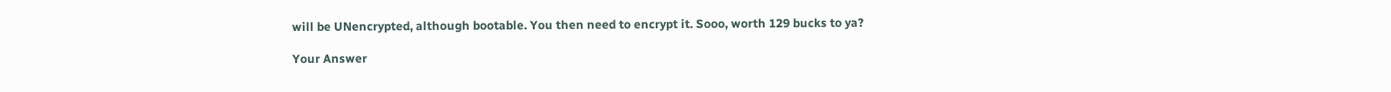will be UNencrypted, although bootable. You then need to encrypt it. Sooo, worth 129 bucks to ya?

Your Answer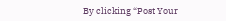By clicking “Post Your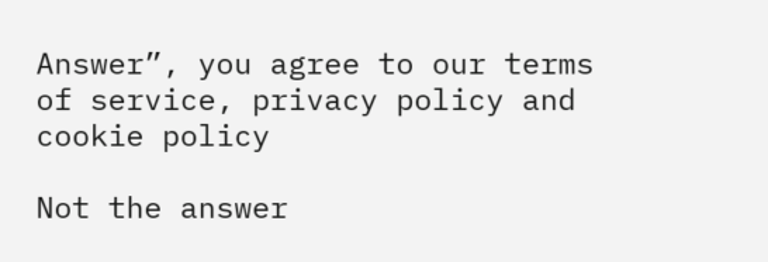Answer”, you agree to our terms of service, privacy policy and cookie policy

Not the answer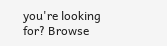you're looking for? Browse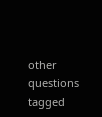other questions tagged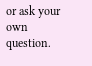or ask your own question.